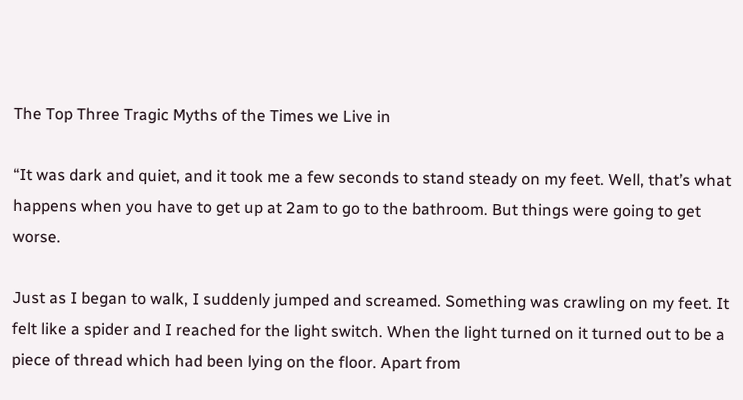The Top Three Tragic Myths of the Times we Live in

“It was dark and quiet, and it took me a few seconds to stand steady on my feet. Well, that’s what happens when you have to get up at 2am to go to the bathroom. But things were going to get worse.

Just as I began to walk, I suddenly jumped and screamed. Something was crawling on my feet. It felt like a spider and I reached for the light switch. When the light turned on it turned out to be a piece of thread which had been lying on the floor. Apart from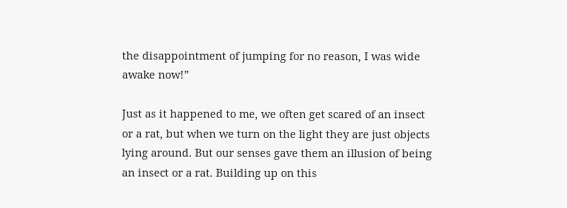the disappointment of jumping for no reason, I was wide awake now!”

Just as it happened to me, we often get scared of an insect or a rat, but when we turn on the light they are just objects lying around. But our senses gave them an illusion of being an insect or a rat. Building up on this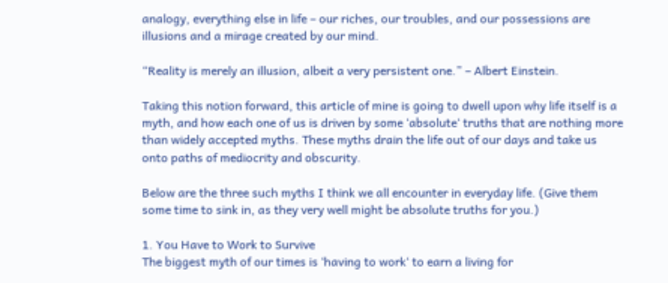analogy, everything else in life – our riches, our troubles, and our possessions are illusions and a mirage created by our mind.

“Reality is merely an illusion, albeit a very persistent one.” – Albert Einstein.

Taking this notion forward, this article of mine is going to dwell upon why life itself is a myth, and how each one of us is driven by some ‘absolute‘ truths that are nothing more than widely accepted myths. These myths drain the life out of our days and take us onto paths of mediocrity and obscurity.

Below are the three such myths I think we all encounter in everyday life. (Give them some time to sink in, as they very well might be absolute truths for you.)

1. You Have to Work to Survive
The biggest myth of our times is ‘having to work‘ to earn a living for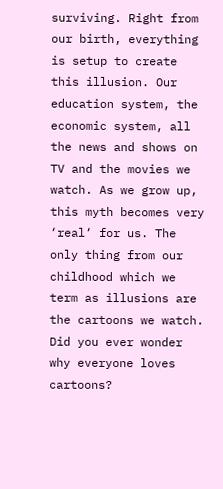surviving. Right from our birth, everything is setup to create this illusion. Our education system, the economic system, all the news and shows on TV and the movies we watch. As we grow up, this myth becomes very ‘real‘ for us. The only thing from our childhood which we term as illusions are the cartoons we watch. Did you ever wonder why everyone loves cartoons?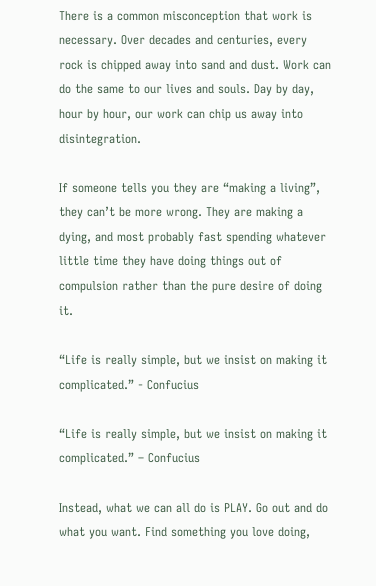There is a common misconception that work is necessary. Over decades and centuries, every rock is chipped away into sand and dust. Work can do the same to our lives and souls. Day by day, hour by hour, our work can chip us away into disintegration.

If someone tells you they are “making a living”, they can’t be more wrong. They are making a dying, and most probably fast spending whatever little time they have doing things out of compulsion rather than the pure desire of doing it.

“Life is really simple, but we insist on making it complicated.” - Confucius

“Life is really simple, but we insist on making it complicated.” – Confucius

Instead, what we can all do is PLAY. Go out and do what you want. Find something you love doing,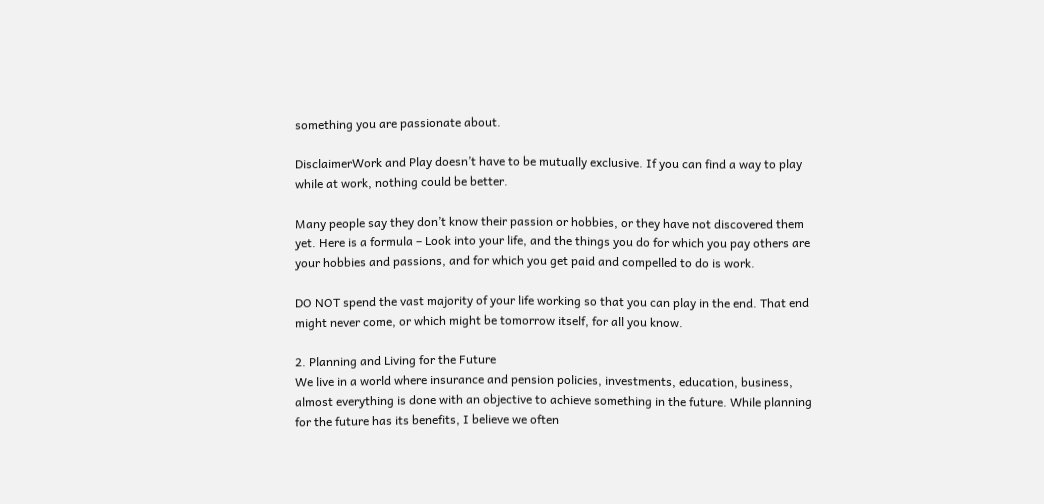something you are passionate about.

DisclaimerWork and Play doesn’t have to be mutually exclusive. If you can find a way to play while at work, nothing could be better.

Many people say they don’t know their passion or hobbies, or they have not discovered them yet. Here is a formula – Look into your life, and the things you do for which you pay others are your hobbies and passions, and for which you get paid and compelled to do is work.

DO NOT spend the vast majority of your life working so that you can play in the end. That end might never come, or which might be tomorrow itself, for all you know.

2. Planning and Living for the Future
We live in a world where insurance and pension policies, investments, education, business, almost everything is done with an objective to achieve something in the future. While planning for the future has its benefits, I believe we often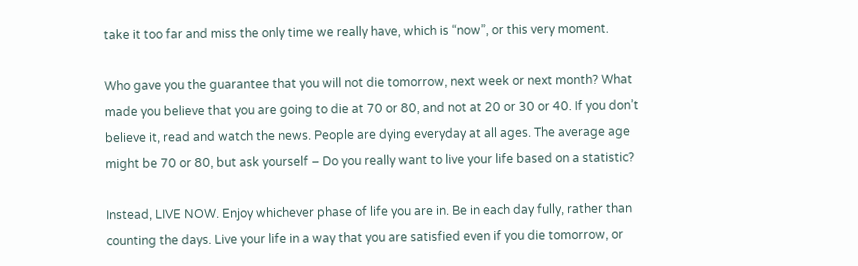take it too far and miss the only time we really have, which is “now”, or this very moment.

Who gave you the guarantee that you will not die tomorrow, next week or next month? What made you believe that you are going to die at 70 or 80, and not at 20 or 30 or 40. If you don’t believe it, read and watch the news. People are dying everyday at all ages. The average age might be 70 or 80, but ask yourself – Do you really want to live your life based on a statistic?

Instead, LIVE NOW. Enjoy whichever phase of life you are in. Be in each day fully, rather than counting the days. Live your life in a way that you are satisfied even if you die tomorrow, or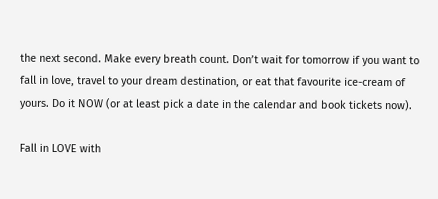the next second. Make every breath count. Don’t wait for tomorrow if you want to fall in love, travel to your dream destination, or eat that favourite ice-cream of yours. Do it NOW (or at least pick a date in the calendar and book tickets now).

Fall in LOVE with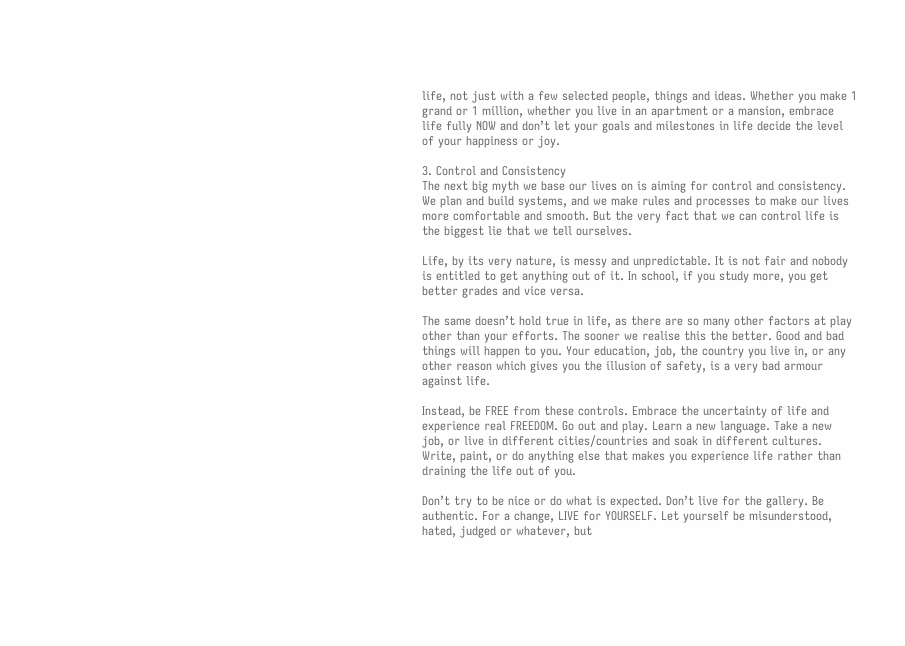life, not just with a few selected people, things and ideas. Whether you make 1 grand or 1 million, whether you live in an apartment or a mansion, embrace life fully NOW and don’t let your goals and milestones in life decide the level of your happiness or joy.

3. Control and Consistency
The next big myth we base our lives on is aiming for control and consistency. We plan and build systems, and we make rules and processes to make our lives more comfortable and smooth. But the very fact that we can control life is the biggest lie that we tell ourselves.

Life, by its very nature, is messy and unpredictable. It is not fair and nobody is entitled to get anything out of it. In school, if you study more, you get better grades and vice versa.

The same doesn’t hold true in life, as there are so many other factors at play other than your efforts. The sooner we realise this the better. Good and bad things will happen to you. Your education, job, the country you live in, or any other reason which gives you the illusion of safety, is a very bad armour against life.

Instead, be FREE from these controls. Embrace the uncertainty of life and experience real FREEDOM. Go out and play. Learn a new language. Take a new job, or live in different cities/countries and soak in different cultures. Write, paint, or do anything else that makes you experience life rather than draining the life out of you.

Don’t try to be nice or do what is expected. Don’t live for the gallery. Be authentic. For a change, LIVE for YOURSELF. Let yourself be misunderstood, hated, judged or whatever, but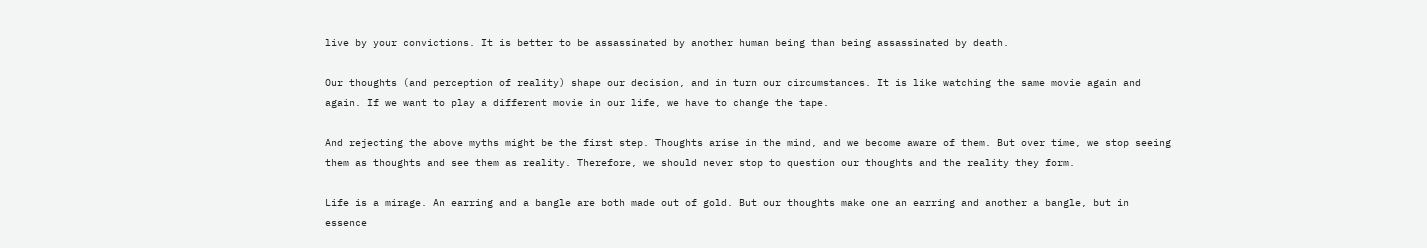live by your convictions. It is better to be assassinated by another human being than being assassinated by death.

Our thoughts (and perception of reality) shape our decision, and in turn our circumstances. It is like watching the same movie again and again. If we want to play a different movie in our life, we have to change the tape.

And rejecting the above myths might be the first step. Thoughts arise in the mind, and we become aware of them. But over time, we stop seeing them as thoughts and see them as reality. Therefore, we should never stop to question our thoughts and the reality they form.

Life is a mirage. An earring and a bangle are both made out of gold. But our thoughts make one an earring and another a bangle, but in essence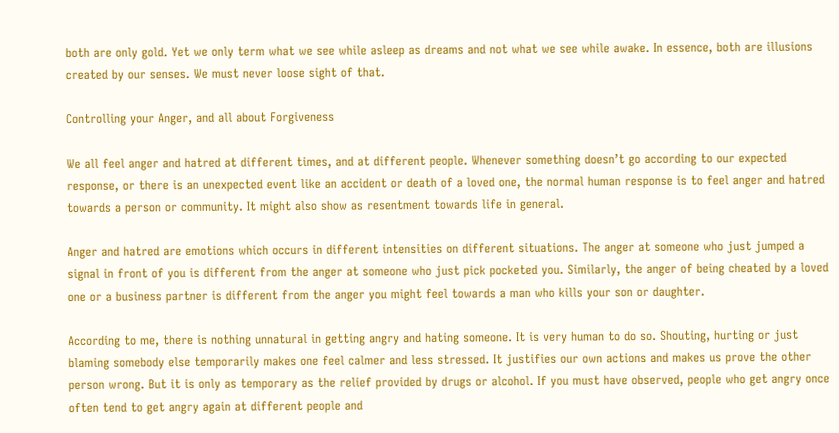both are only gold. Yet we only term what we see while asleep as dreams and not what we see while awake. In essence, both are illusions created by our senses. We must never loose sight of that.

Controlling your Anger, and all about Forgiveness

We all feel anger and hatred at different times, and at different people. Whenever something doesn’t go according to our expected response, or there is an unexpected event like an accident or death of a loved one, the normal human response is to feel anger and hatred towards a person or community. It might also show as resentment towards life in general.

Anger and hatred are emotions which occurs in different intensities on different situations. The anger at someone who just jumped a signal in front of you is different from the anger at someone who just pick pocketed you. Similarly, the anger of being cheated by a loved one or a business partner is different from the anger you might feel towards a man who kills your son or daughter.

According to me, there is nothing unnatural in getting angry and hating someone. It is very human to do so. Shouting, hurting or just blaming somebody else temporarily makes one feel calmer and less stressed. It justifies our own actions and makes us prove the other person wrong. But it is only as temporary as the relief provided by drugs or alcohol. If you must have observed, people who get angry once often tend to get angry again at different people and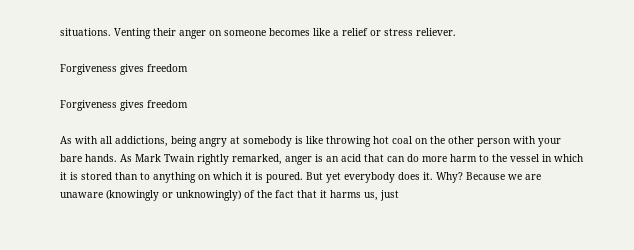situations. Venting their anger on someone becomes like a relief or stress reliever.

Forgiveness gives freedom

Forgiveness gives freedom

As with all addictions, being angry at somebody is like throwing hot coal on the other person with your bare hands. As Mark Twain rightly remarked, anger is an acid that can do more harm to the vessel in which it is stored than to anything on which it is poured. But yet everybody does it. Why? Because we are unaware (knowingly or unknowingly) of the fact that it harms us, just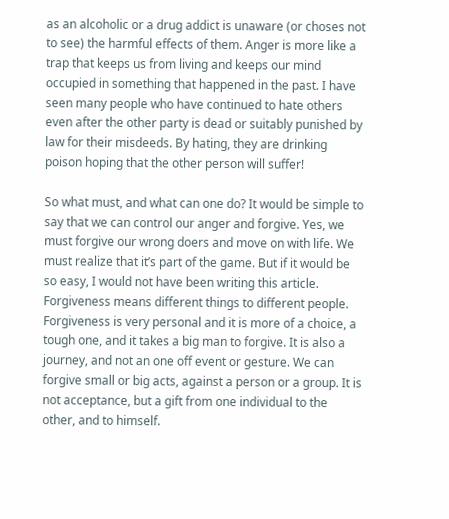as an alcoholic or a drug addict is unaware (or choses not to see) the harmful effects of them. Anger is more like a trap that keeps us from living and keeps our mind occupied in something that happened in the past. I have seen many people who have continued to hate others even after the other party is dead or suitably punished by law for their misdeeds. By hating, they are drinking poison hoping that the other person will suffer!

So what must, and what can one do? It would be simple to say that we can control our anger and forgive. Yes, we must forgive our wrong doers and move on with life. We must realize that it’s part of the game. But if it would be so easy, I would not have been writing this article. Forgiveness means different things to different people. Forgiveness is very personal and it is more of a choice, a tough one, and it takes a big man to forgive. It is also a journey, and not an one off event or gesture. We can forgive small or big acts, against a person or a group. It is not acceptance, but a gift from one individual to the other, and to himself.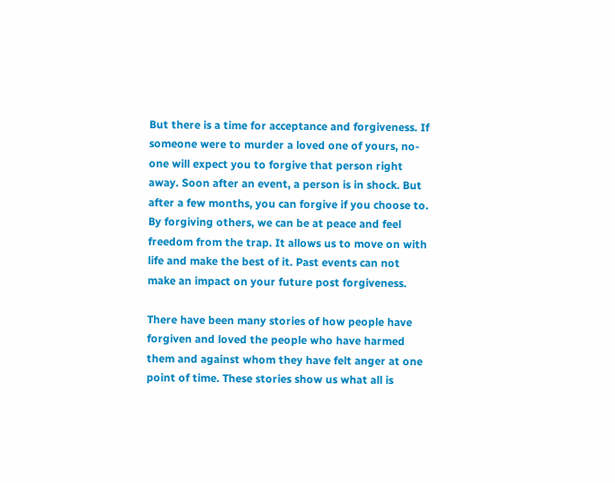But there is a time for acceptance and forgiveness. If someone were to murder a loved one of yours, no-one will expect you to forgive that person right away. Soon after an event, a person is in shock. But after a few months, you can forgive if you choose to. By forgiving others, we can be at peace and feel freedom from the trap. It allows us to move on with life and make the best of it. Past events can not make an impact on your future post forgiveness.

There have been many stories of how people have forgiven and loved the people who have harmed them and against whom they have felt anger at one point of time. These stories show us what all is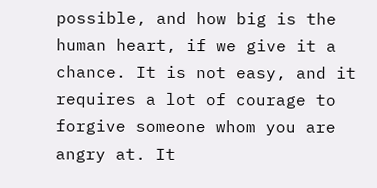possible, and how big is the human heart, if we give it a chance. It is not easy, and it requires a lot of courage to forgive someone whom you are angry at. It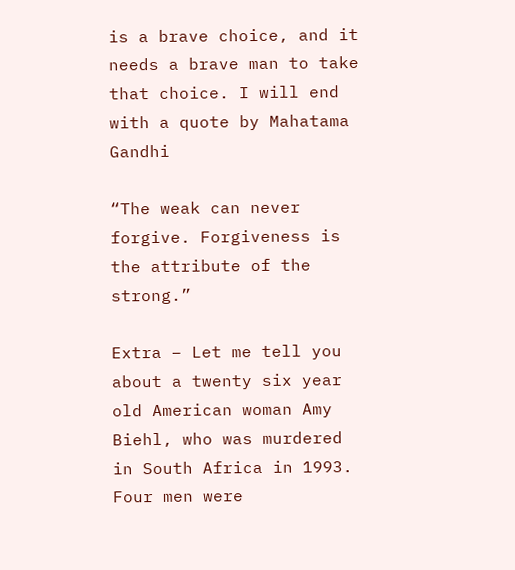is a brave choice, and it needs a brave man to take that choice. I will end with a quote by Mahatama Gandhi

“The weak can never forgive. Forgiveness is the attribute of the strong.”

Extra – Let me tell you about a twenty six year old American woman Amy Biehl, who was murdered in South Africa in 1993. Four men were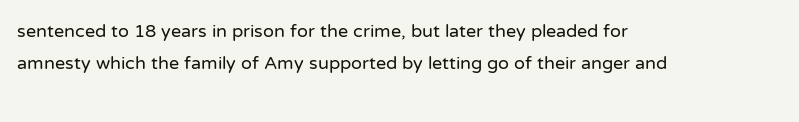sentenced to 18 years in prison for the crime, but later they pleaded for amnesty which the family of Amy supported by letting go of their anger and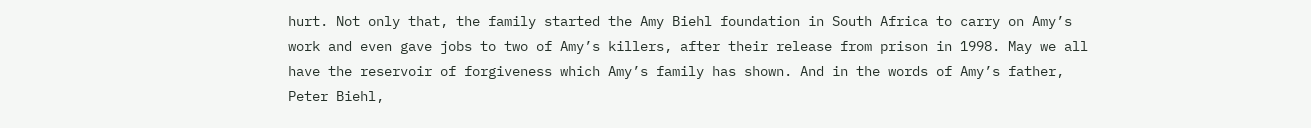hurt. Not only that, the family started the Amy Biehl foundation in South Africa to carry on Amy’s work and even gave jobs to two of Amy’s killers, after their release from prison in 1998. May we all have the reservoir of forgiveness which Amy’s family has shown. And in the words of Amy’s father, Peter Biehl,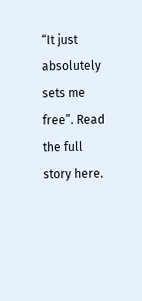“It just absolutely sets me free”. Read the full story here.